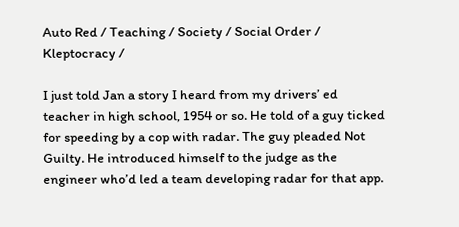Auto Red / Teaching / Society / Social Order / Kleptocracy /

I just told Jan a story I heard from my drivers’ ed teacher in high school, 1954 or so. He told of a guy ticked for speeding by a cop with radar. The guy pleaded Not Guilty. He introduced himself to the judge as the engineer who’d led a team developing radar for that app.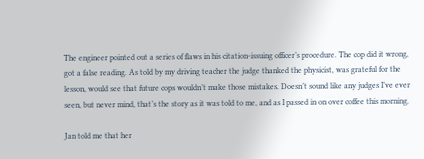The engineer pointed out a series of flaws in his citation-issuing officer’s procedure. The cop did it wrong, got a false reading. As told by my driving teacher the judge thanked the physicist, was grateful for the lesson, would see that future cops wouldn’t make those mistakes. Doesn’t sound like any judges I’ve ever seen, but never mind, that’s the story as it was told to me, and as I passed in on over coffee this morning.

Jan told me that her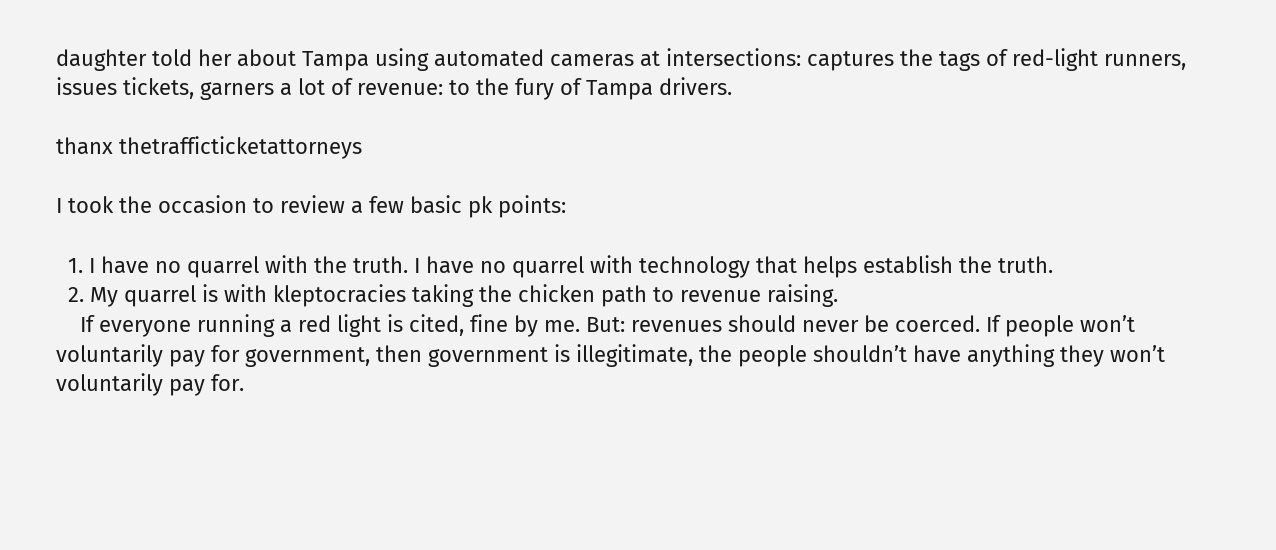daughter told her about Tampa using automated cameras at intersections: captures the tags of red-light runners, issues tickets, garners a lot of revenue: to the fury of Tampa drivers.

thanx thetrafficticketattorneys

I took the occasion to review a few basic pk points:

  1. I have no quarrel with the truth. I have no quarrel with technology that helps establish the truth.
  2. My quarrel is with kleptocracies taking the chicken path to revenue raising.
    If everyone running a red light is cited, fine by me. But: revenues should never be coerced. If people won’t voluntarily pay for government, then government is illegitimate, the people shouldn’t have anything they won’t voluntarily pay for.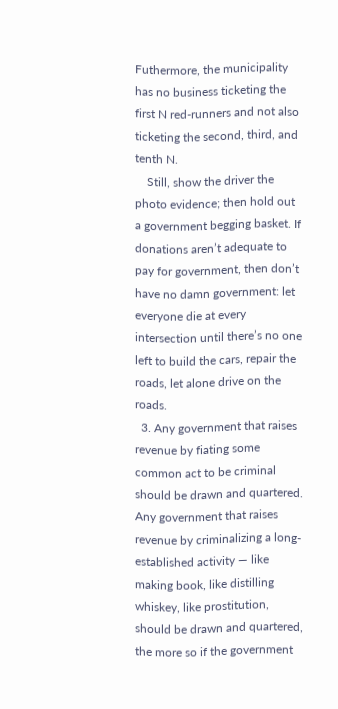Futhermore, the municipality has no business ticketing the first N red-runners and not also ticketing the second, third, and tenth N.
    Still, show the driver the photo evidence; then hold out a government begging basket. If donations aren’t adequate to pay for government, then don’t have no damn government: let everyone die at every intersection until there’s no one left to build the cars, repair the roads, let alone drive on the roads.
  3. Any government that raises revenue by fiating some common act to be criminal should be drawn and quartered. Any government that raises revenue by criminalizing a long-established activity — like making book, like distilling whiskey, like prostitution, should be drawn and quartered, the more so if the government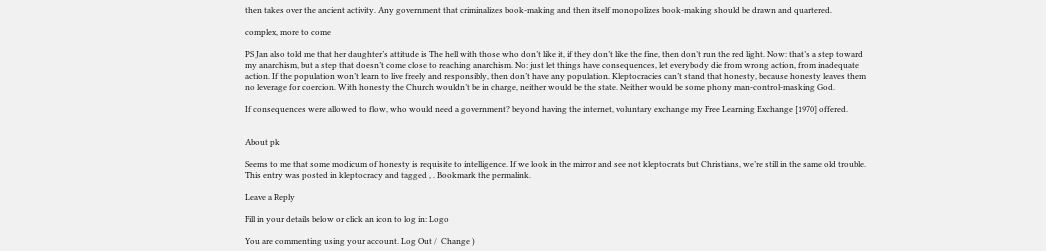then takes over the ancient activity. Any government that criminalizes book-making and then itself monopolizes book-making should be drawn and quartered.

complex, more to come

PS Jan also told me that her daughter’s attitude is The hell with those who don’t like it, if they don’t like the fine, then don’t run the red light. Now: that’s a step toward my anarchism, but a step that doesn’t come close to reaching anarchism. No: just let things have consequences, let everybody die from wrong action, from inadequate action. If the population won’t learn to live freely and responsibly, then don’t have any population. Kleptocracies can’t stand that honesty, because honesty leaves them no leverage for coercion. With honesty the Church wouldn’t be in charge, neither would be the state. Neither would be some phony man-control-masking God.

If consequences were allowed to flow, who would need a government? beyond having the internet, voluntary exchange my Free Learning Exchange [1970] offered.


About pk

Seems to me that some modicum of honesty is requisite to intelligence. If we look in the mirror and see not kleptocrats but Christians, we’re still in the same old trouble.
This entry was posted in kleptocracy and tagged , . Bookmark the permalink.

Leave a Reply

Fill in your details below or click an icon to log in: Logo

You are commenting using your account. Log Out /  Change )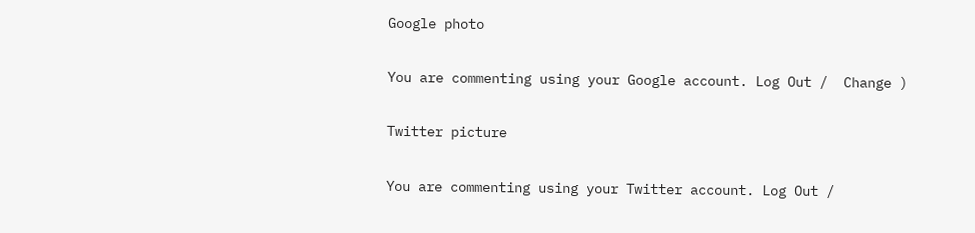Google photo

You are commenting using your Google account. Log Out /  Change )

Twitter picture

You are commenting using your Twitter account. Log Out /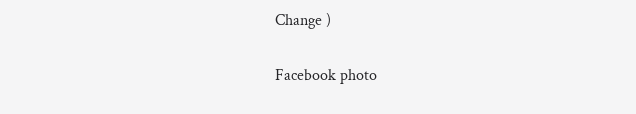Change )

Facebook photo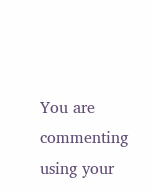You are commenting using your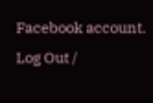Facebook account. Log Out /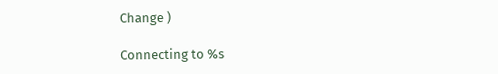Change )

Connecting to %s